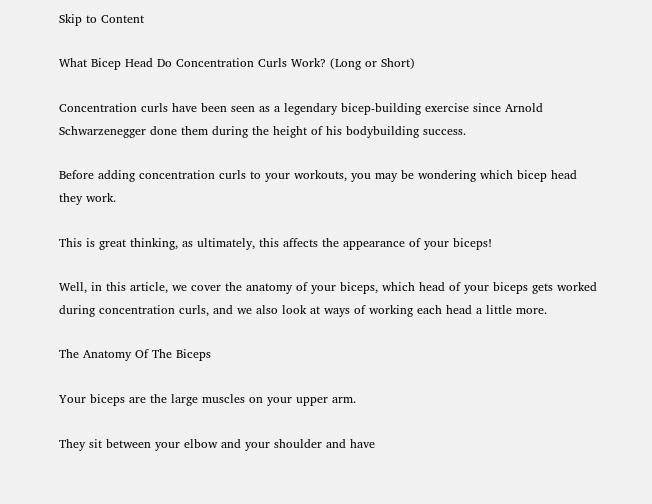Skip to Content

What Bicep Head Do Concentration Curls Work? (Long or Short)

Concentration curls have been seen as a legendary bicep-building exercise since Arnold Schwarzenegger done them during the height of his bodybuilding success.

Before adding concentration curls to your workouts, you may be wondering which bicep head they work.

This is great thinking, as ultimately, this affects the appearance of your biceps!

Well, in this article, we cover the anatomy of your biceps, which head of your biceps gets worked during concentration curls, and we also look at ways of working each head a little more.

The Anatomy Of The Biceps

Your biceps are the large muscles on your upper arm.

They sit between your elbow and your shoulder and have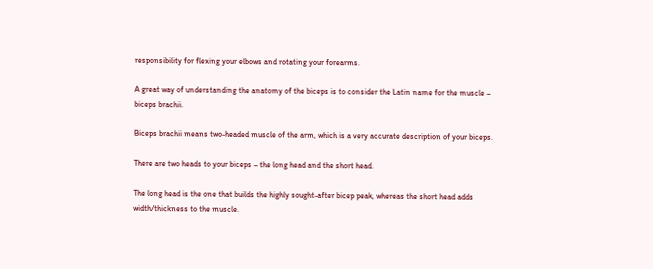responsibility for flexing your elbows and rotating your forearms.

A great way of understanding the anatomy of the biceps is to consider the Latin name for the muscle – biceps brachii.

Biceps brachii means two-headed muscle of the arm, which is a very accurate description of your biceps.

There are two heads to your biceps – the long head and the short head.

The long head is the one that builds the highly sought-after bicep peak, whereas the short head adds width/thickness to the muscle.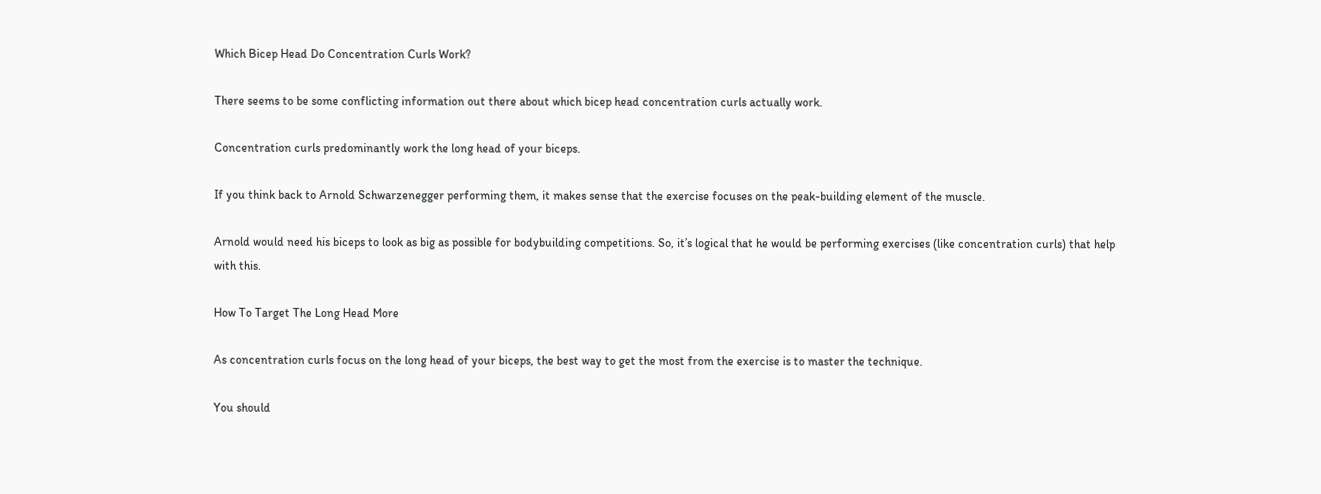Which Bicep Head Do Concentration Curls Work?

There seems to be some conflicting information out there about which bicep head concentration curls actually work.

Concentration curls predominantly work the long head of your biceps.

If you think back to Arnold Schwarzenegger performing them, it makes sense that the exercise focuses on the peak-building element of the muscle.

Arnold would need his biceps to look as big as possible for bodybuilding competitions. So, it’s logical that he would be performing exercises (like concentration curls) that help with this.

How To Target The Long Head More

As concentration curls focus on the long head of your biceps, the best way to get the most from the exercise is to master the technique.

You should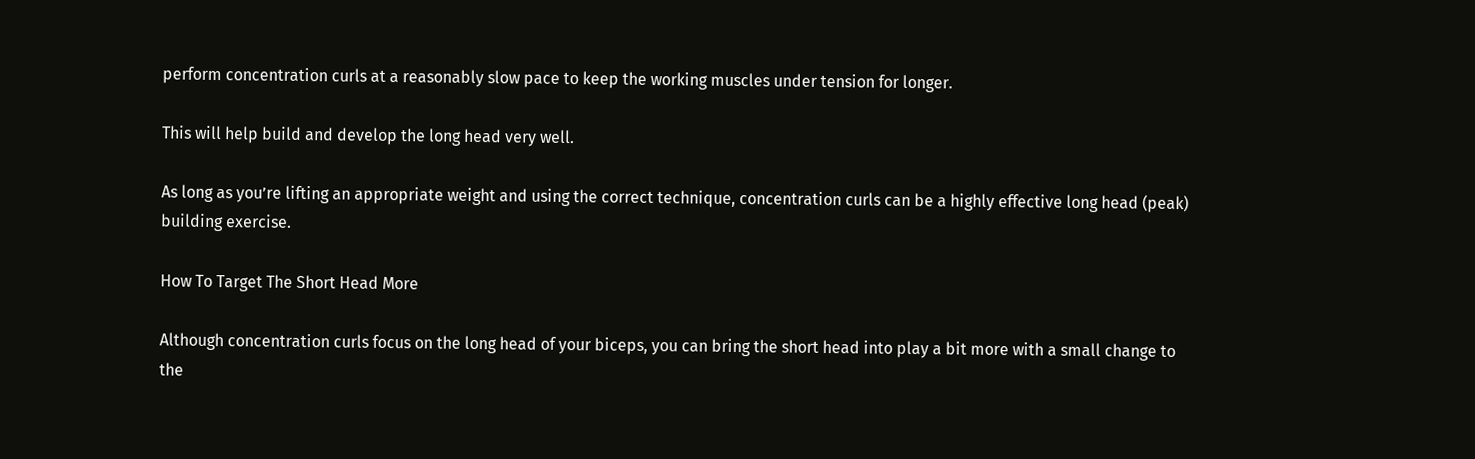perform concentration curls at a reasonably slow pace to keep the working muscles under tension for longer.

This will help build and develop the long head very well.

As long as you’re lifting an appropriate weight and using the correct technique, concentration curls can be a highly effective long head (peak) building exercise.

How To Target The Short Head More

Although concentration curls focus on the long head of your biceps, you can bring the short head into play a bit more with a small change to the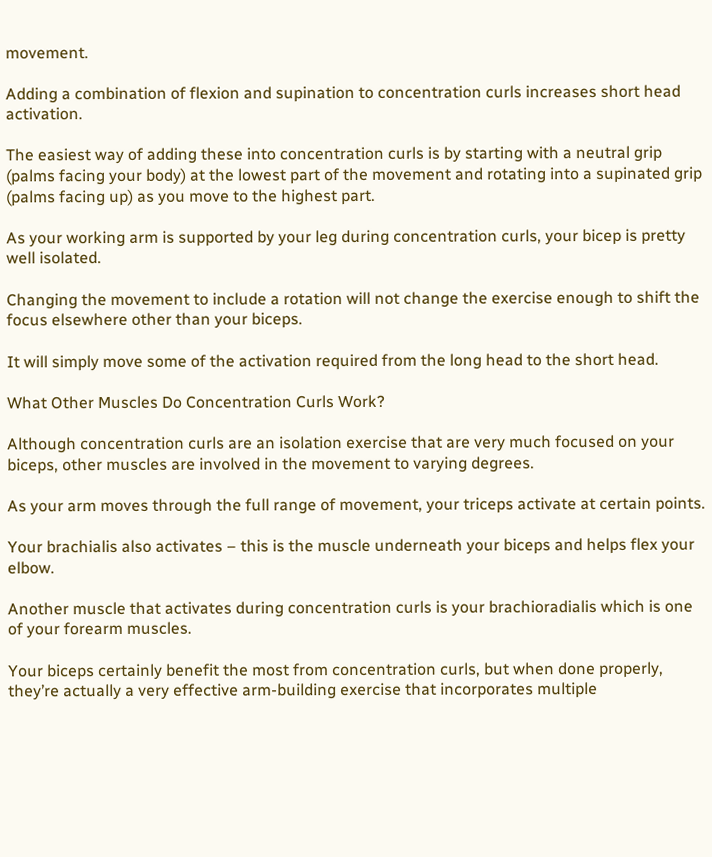movement.

Adding a combination of flexion and supination to concentration curls increases short head activation.

The easiest way of adding these into concentration curls is by starting with a neutral grip (palms facing your body) at the lowest part of the movement and rotating into a supinated grip (palms facing up) as you move to the highest part.

As your working arm is supported by your leg during concentration curls, your bicep is pretty well isolated.

Changing the movement to include a rotation will not change the exercise enough to shift the focus elsewhere other than your biceps.

It will simply move some of the activation required from the long head to the short head.

What Other Muscles Do Concentration Curls Work?

Although concentration curls are an isolation exercise that are very much focused on your biceps, other muscles are involved in the movement to varying degrees.

As your arm moves through the full range of movement, your triceps activate at certain points.

Your brachialis also activates – this is the muscle underneath your biceps and helps flex your elbow.

Another muscle that activates during concentration curls is your brachioradialis which is one of your forearm muscles.

Your biceps certainly benefit the most from concentration curls, but when done properly, they’re actually a very effective arm-building exercise that incorporates multiple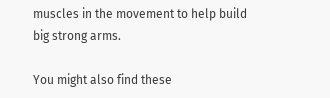muscles in the movement to help build big strong arms.

You might also find these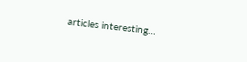articles interesting…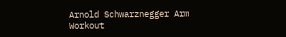Arnold Schwarznegger Arm Workout